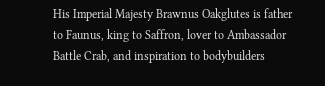His Imperial Majesty Brawnus Oakglutes is father to Faunus, king to Saffron, lover to Ambassador Battle Crab, and inspiration to bodybuilders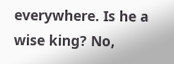everywhere. Is he a wise king? No,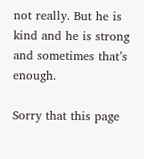not really. But he is kind and he is strong and sometimes that’s enough.

Sorry that this page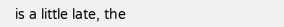is a little late, the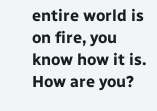entire world is on fire, you know how it is. How are you?